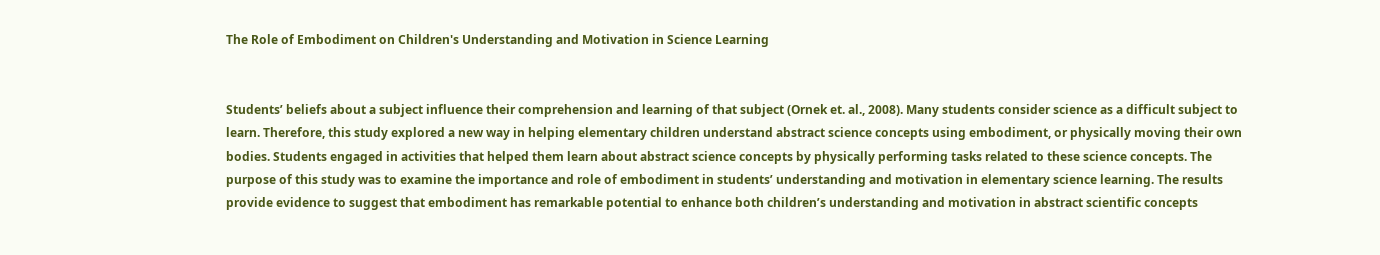The Role of Embodiment on Children's Understanding and Motivation in Science Learning


Students’ beliefs about a subject influence their comprehension and learning of that subject (Ornek et. al., 2008). Many students consider science as a difficult subject to learn. Therefore, this study explored a new way in helping elementary children understand abstract science concepts using embodiment, or physically moving their own bodies. Students engaged in activities that helped them learn about abstract science concepts by physically performing tasks related to these science concepts. The purpose of this study was to examine the importance and role of embodiment in students’ understanding and motivation in elementary science learning. The results provide evidence to suggest that embodiment has remarkable potential to enhance both children’s understanding and motivation in abstract scientific concepts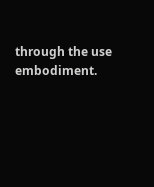through the use embodiment.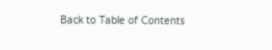Back to Table of Contents